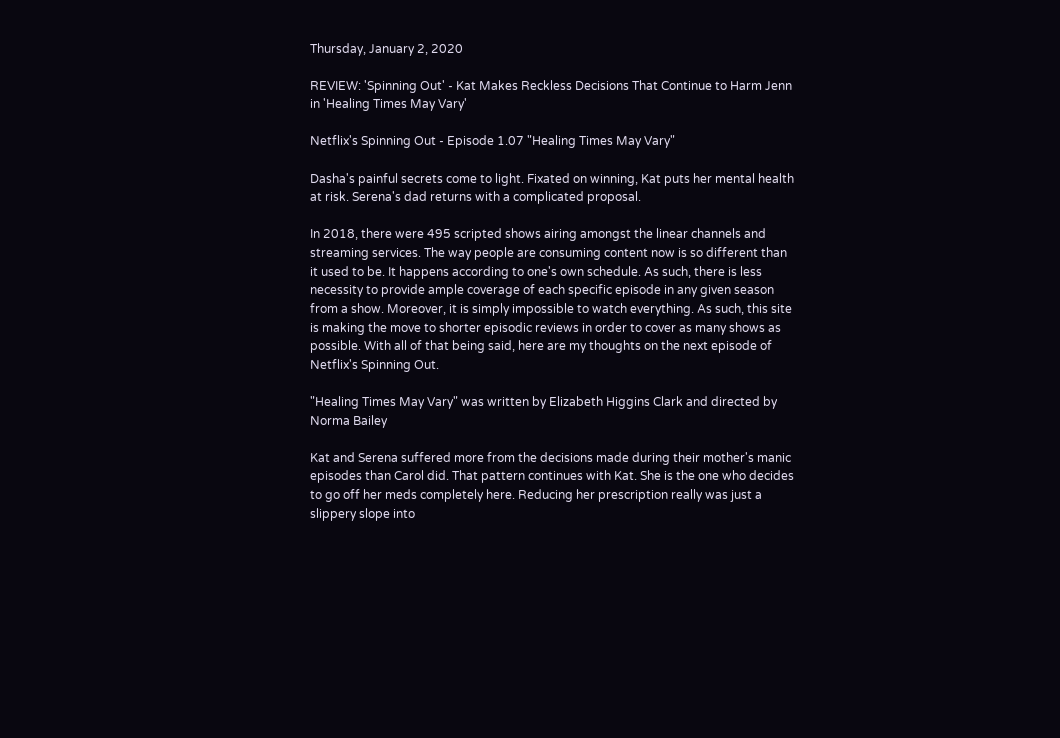Thursday, January 2, 2020

REVIEW: 'Spinning Out' - Kat Makes Reckless Decisions That Continue to Harm Jenn in 'Healing Times May Vary'

Netflix's Spinning Out - Episode 1.07 "Healing Times May Vary"

Dasha's painful secrets come to light. Fixated on winning, Kat puts her mental health at risk. Serena's dad returns with a complicated proposal.

In 2018, there were 495 scripted shows airing amongst the linear channels and streaming services. The way people are consuming content now is so different than it used to be. It happens according to one's own schedule. As such, there is less necessity to provide ample coverage of each specific episode in any given season from a show. Moreover, it is simply impossible to watch everything. As such, this site is making the move to shorter episodic reviews in order to cover as many shows as possible. With all of that being said, here are my thoughts on the next episode of Netflix's Spinning Out.

"Healing Times May Vary" was written by Elizabeth Higgins Clark and directed by Norma Bailey

Kat and Serena suffered more from the decisions made during their mother's manic episodes than Carol did. That pattern continues with Kat. She is the one who decides to go off her meds completely here. Reducing her prescription really was just a slippery slope into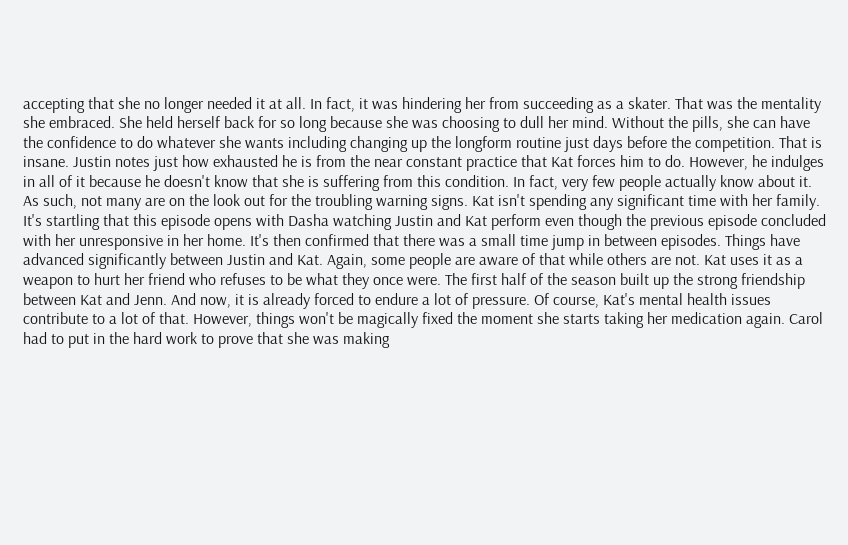accepting that she no longer needed it at all. In fact, it was hindering her from succeeding as a skater. That was the mentality she embraced. She held herself back for so long because she was choosing to dull her mind. Without the pills, she can have the confidence to do whatever she wants including changing up the longform routine just days before the competition. That is insane. Justin notes just how exhausted he is from the near constant practice that Kat forces him to do. However, he indulges in all of it because he doesn't know that she is suffering from this condition. In fact, very few people actually know about it. As such, not many are on the look out for the troubling warning signs. Kat isn't spending any significant time with her family. It's startling that this episode opens with Dasha watching Justin and Kat perform even though the previous episode concluded with her unresponsive in her home. It's then confirmed that there was a small time jump in between episodes. Things have advanced significantly between Justin and Kat. Again, some people are aware of that while others are not. Kat uses it as a weapon to hurt her friend who refuses to be what they once were. The first half of the season built up the strong friendship between Kat and Jenn. And now, it is already forced to endure a lot of pressure. Of course, Kat's mental health issues contribute to a lot of that. However, things won't be magically fixed the moment she starts taking her medication again. Carol had to put in the hard work to prove that she was making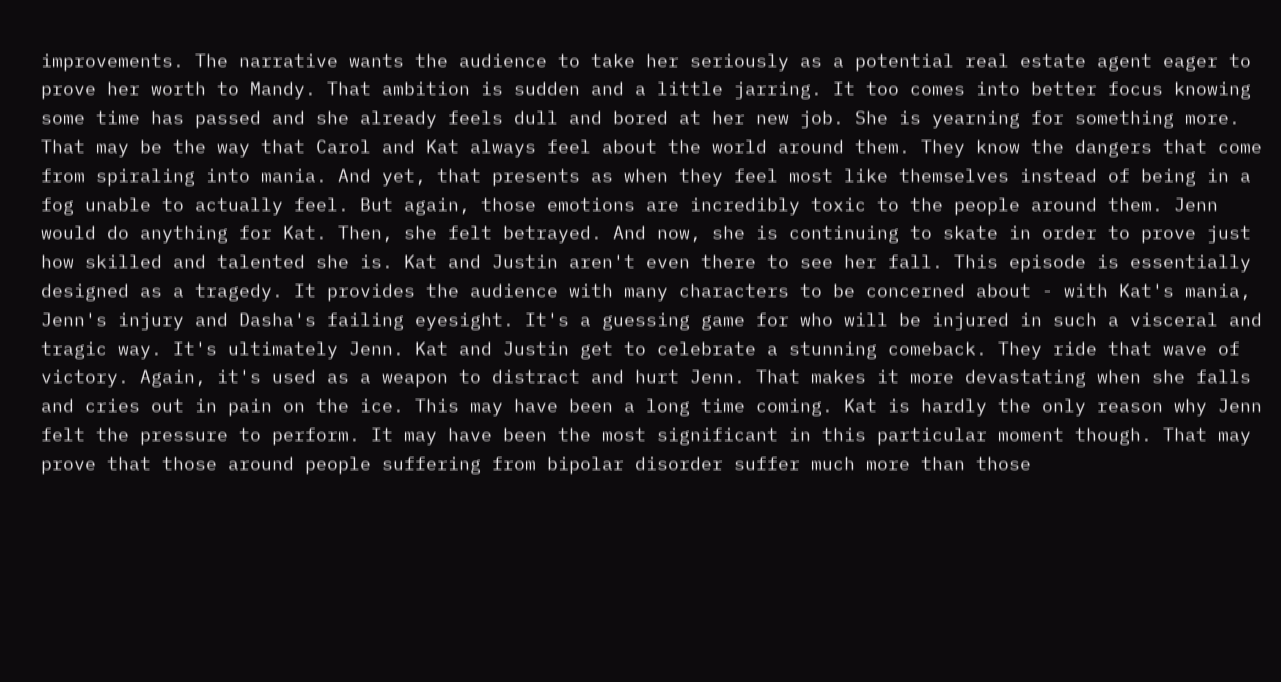improvements. The narrative wants the audience to take her seriously as a potential real estate agent eager to prove her worth to Mandy. That ambition is sudden and a little jarring. It too comes into better focus knowing some time has passed and she already feels dull and bored at her new job. She is yearning for something more. That may be the way that Carol and Kat always feel about the world around them. They know the dangers that come from spiraling into mania. And yet, that presents as when they feel most like themselves instead of being in a fog unable to actually feel. But again, those emotions are incredibly toxic to the people around them. Jenn would do anything for Kat. Then, she felt betrayed. And now, she is continuing to skate in order to prove just how skilled and talented she is. Kat and Justin aren't even there to see her fall. This episode is essentially designed as a tragedy. It provides the audience with many characters to be concerned about - with Kat's mania, Jenn's injury and Dasha's failing eyesight. It's a guessing game for who will be injured in such a visceral and tragic way. It's ultimately Jenn. Kat and Justin get to celebrate a stunning comeback. They ride that wave of victory. Again, it's used as a weapon to distract and hurt Jenn. That makes it more devastating when she falls and cries out in pain on the ice. This may have been a long time coming. Kat is hardly the only reason why Jenn felt the pressure to perform. It may have been the most significant in this particular moment though. That may prove that those around people suffering from bipolar disorder suffer much more than those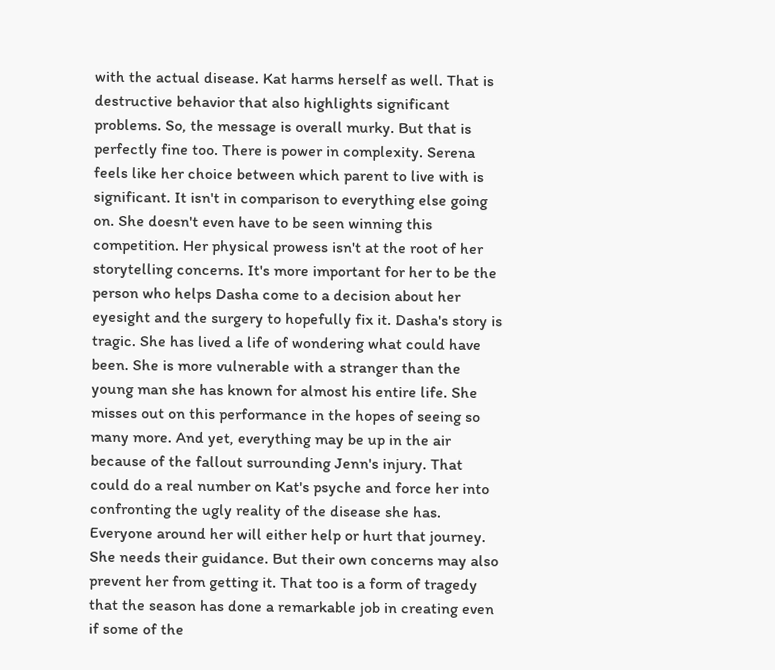with the actual disease. Kat harms herself as well. That is destructive behavior that also highlights significant problems. So, the message is overall murky. But that is perfectly fine too. There is power in complexity. Serena feels like her choice between which parent to live with is significant. It isn't in comparison to everything else going on. She doesn't even have to be seen winning this competition. Her physical prowess isn't at the root of her storytelling concerns. It's more important for her to be the person who helps Dasha come to a decision about her eyesight and the surgery to hopefully fix it. Dasha's story is tragic. She has lived a life of wondering what could have been. She is more vulnerable with a stranger than the young man she has known for almost his entire life. She misses out on this performance in the hopes of seeing so many more. And yet, everything may be up in the air because of the fallout surrounding Jenn's injury. That could do a real number on Kat's psyche and force her into confronting the ugly reality of the disease she has. Everyone around her will either help or hurt that journey. She needs their guidance. But their own concerns may also prevent her from getting it. That too is a form of tragedy that the season has done a remarkable job in creating even if some of the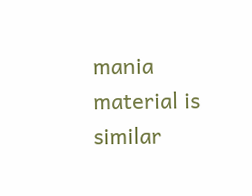mania material is similar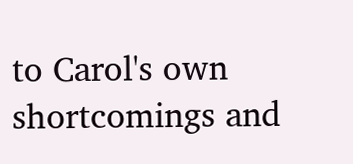to Carol's own shortcomings and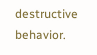destructive behavior.